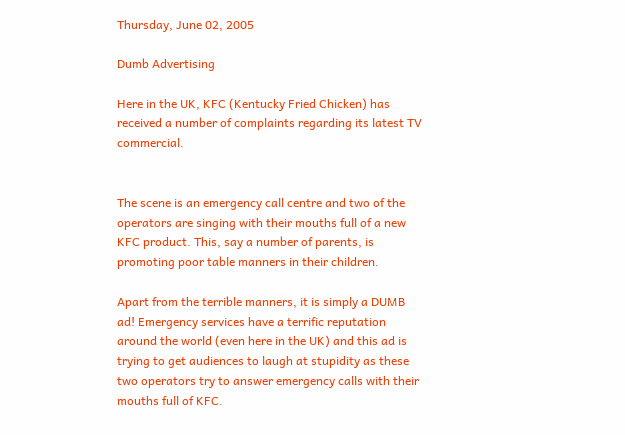Thursday, June 02, 2005

Dumb Advertising

Here in the UK, KFC (Kentucky Fried Chicken) has received a number of complaints regarding its latest TV commercial.


The scene is an emergency call centre and two of the operators are singing with their mouths full of a new KFC product. This, say a number of parents, is promoting poor table manners in their children.

Apart from the terrible manners, it is simply a DUMB ad! Emergency services have a terrific reputation around the world (even here in the UK) and this ad is trying to get audiences to laugh at stupidity as these two operators try to answer emergency calls with their mouths full of KFC.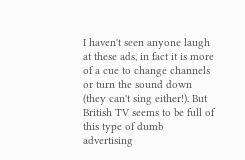I haven't seen anyone laugh at these ads, in fact it is more of a cue to change channels or turn the sound down (they can't sing either!). But British TV seems to be full of this type of dumb advertising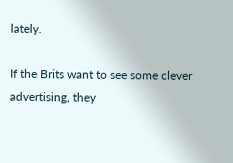lately.

If the Brits want to see some clever advertising, they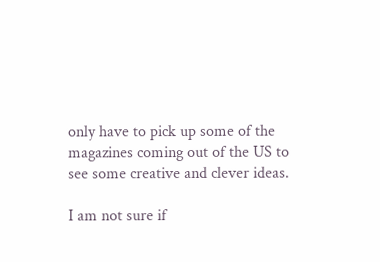only have to pick up some of the magazines coming out of the US to see some creative and clever ideas.

I am not sure if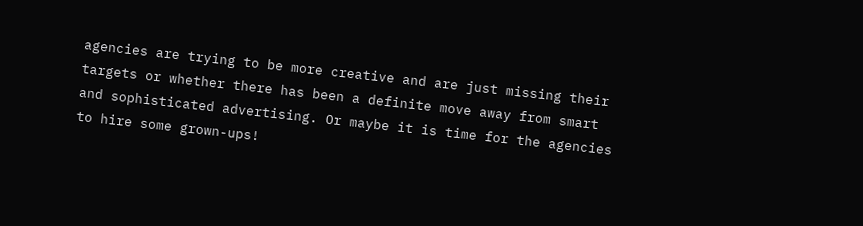agencies are trying to be more creative and are just missing their targets or whether there has been a definite move away from smart and sophisticated advertising. Or maybe it is time for the agencies to hire some grown-ups!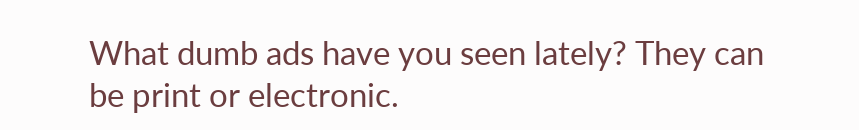What dumb ads have you seen lately? They can be print or electronic.